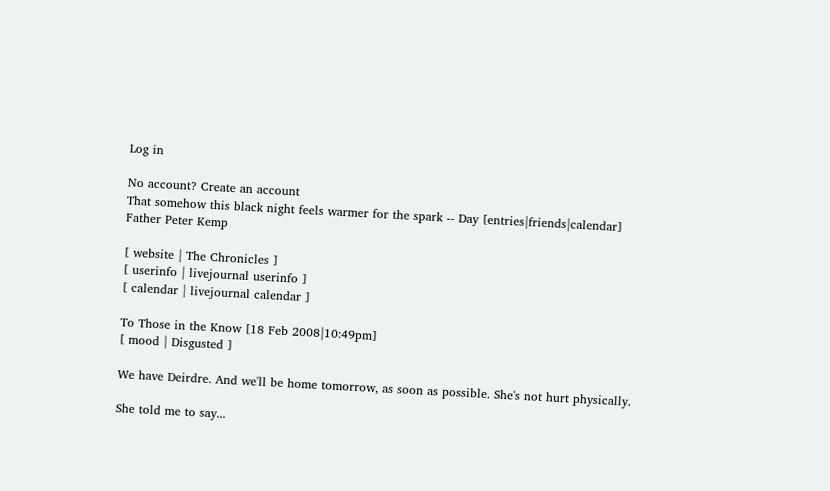Log in

No account? Create an account
That somehow this black night feels warmer for the spark -- Day [entries|friends|calendar]
Father Peter Kemp

[ website | The Chronicles ]
[ userinfo | livejournal userinfo ]
[ calendar | livejournal calendar ]

To Those in the Know [18 Feb 2008|10:49pm]
[ mood | Disgusted ]

We have Deirdre. And we'll be home tomorrow, as soon as possible. She's not hurt physically.

She told me to say...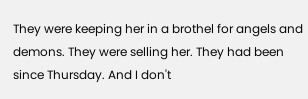They were keeping her in a brothel for angels and demons. They were selling her. They had been since Thursday. And I don't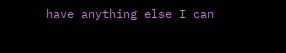have anything else I can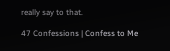really say to that.

47 Confessions | Confess to Me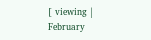[ viewing | February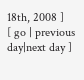18th, 2008 ]
[ go | previous day|next day ]